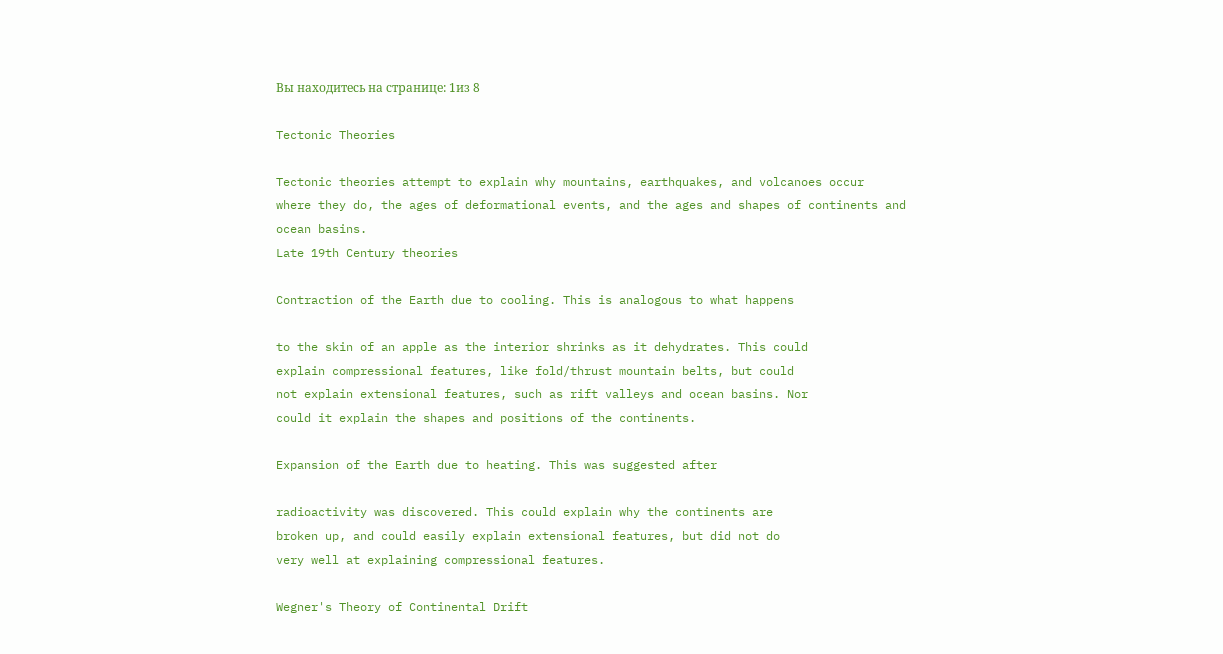Вы находитесь на странице: 1из 8

Tectonic Theories

Tectonic theories attempt to explain why mountains, earthquakes, and volcanoes occur
where they do, the ages of deformational events, and the ages and shapes of continents and
ocean basins.
Late 19th Century theories

Contraction of the Earth due to cooling. This is analogous to what happens

to the skin of an apple as the interior shrinks as it dehydrates. This could
explain compressional features, like fold/thrust mountain belts, but could
not explain extensional features, such as rift valleys and ocean basins. Nor
could it explain the shapes and positions of the continents.

Expansion of the Earth due to heating. This was suggested after

radioactivity was discovered. This could explain why the continents are
broken up, and could easily explain extensional features, but did not do
very well at explaining compressional features.

Wegner's Theory of Continental Drift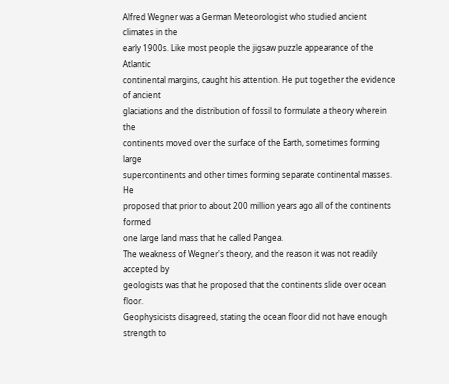Alfred Wegner was a German Meteorologist who studied ancient climates in the
early 1900s. Like most people the jigsaw puzzle appearance of the Atlantic
continental margins, caught his attention. He put together the evidence of ancient
glaciations and the distribution of fossil to formulate a theory wherein the
continents moved over the surface of the Earth, sometimes forming large
supercontinents and other times forming separate continental masses. He
proposed that prior to about 200 million years ago all of the continents formed
one large land mass that he called Pangea.
The weakness of Wegner's theory, and the reason it was not readily accepted by
geologists was that he proposed that the continents slide over ocean floor.
Geophysicists disagreed, stating the ocean floor did not have enough strength to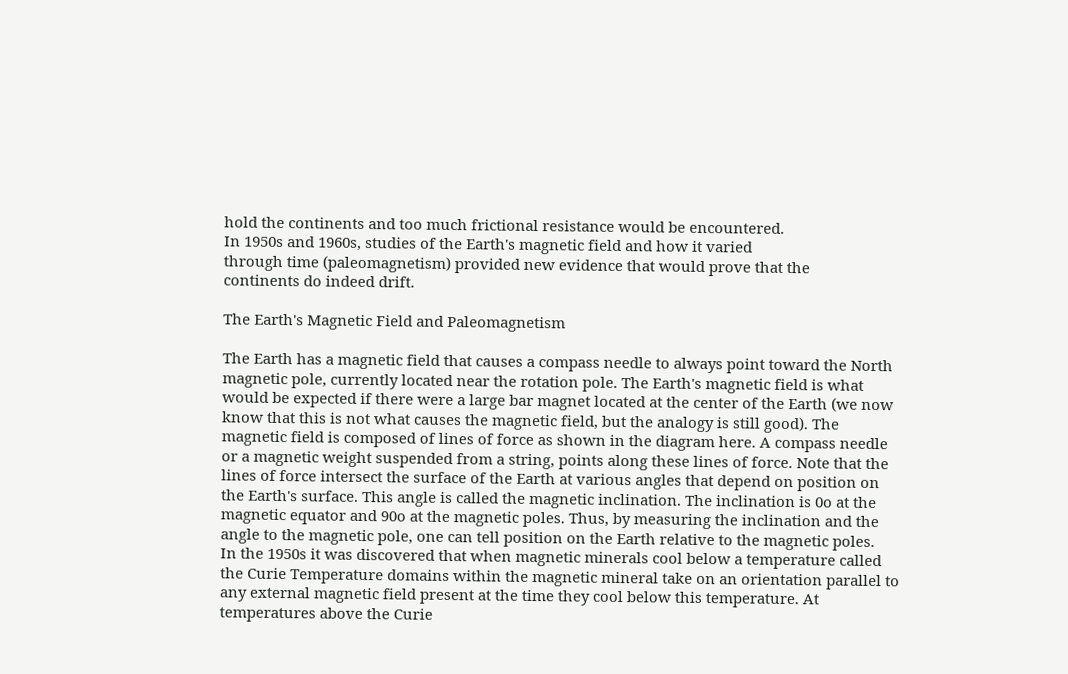hold the continents and too much frictional resistance would be encountered.
In 1950s and 1960s, studies of the Earth's magnetic field and how it varied
through time (paleomagnetism) provided new evidence that would prove that the
continents do indeed drift.

The Earth's Magnetic Field and Paleomagnetism

The Earth has a magnetic field that causes a compass needle to always point toward the North
magnetic pole, currently located near the rotation pole. The Earth's magnetic field is what
would be expected if there were a large bar magnet located at the center of the Earth (we now
know that this is not what causes the magnetic field, but the analogy is still good). The
magnetic field is composed of lines of force as shown in the diagram here. A compass needle
or a magnetic weight suspended from a string, points along these lines of force. Note that the
lines of force intersect the surface of the Earth at various angles that depend on position on
the Earth's surface. This angle is called the magnetic inclination. The inclination is 0o at the
magnetic equator and 90o at the magnetic poles. Thus, by measuring the inclination and the
angle to the magnetic pole, one can tell position on the Earth relative to the magnetic poles.
In the 1950s it was discovered that when magnetic minerals cool below a temperature called
the Curie Temperature domains within the magnetic mineral take on an orientation parallel to
any external magnetic field present at the time they cool below this temperature. At
temperatures above the Curie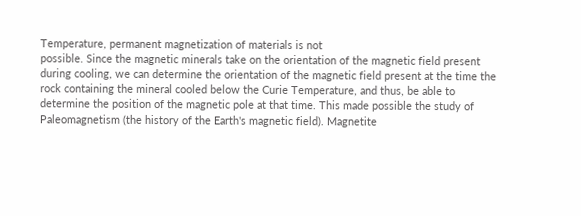Temperature, permanent magnetization of materials is not
possible. Since the magnetic minerals take on the orientation of the magnetic field present
during cooling, we can determine the orientation of the magnetic field present at the time the
rock containing the mineral cooled below the Curie Temperature, and thus, be able to
determine the position of the magnetic pole at that time. This made possible the study of
Paleomagnetism (the history of the Earth's magnetic field). Magnetite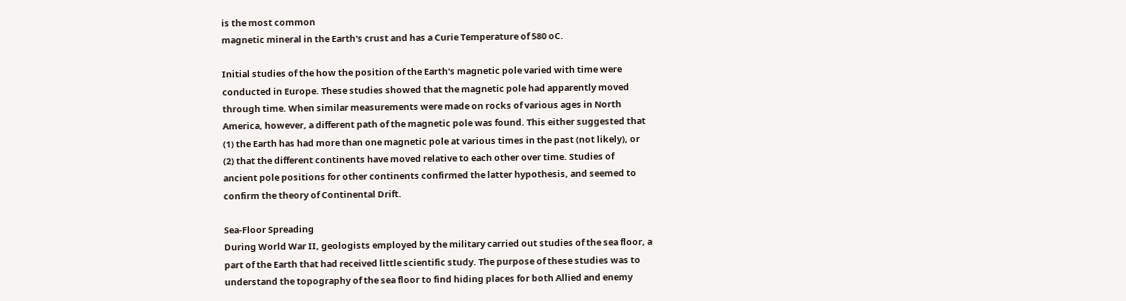is the most common
magnetic mineral in the Earth's crust and has a Curie Temperature of 580 oC.

Initial studies of the how the position of the Earth's magnetic pole varied with time were
conducted in Europe. These studies showed that the magnetic pole had apparently moved
through time. When similar measurements were made on rocks of various ages in North
America, however, a different path of the magnetic pole was found. This either suggested that
(1) the Earth has had more than one magnetic pole at various times in the past (not likely), or
(2) that the different continents have moved relative to each other over time. Studies of
ancient pole positions for other continents confirmed the latter hypothesis, and seemed to
confirm the theory of Continental Drift.

Sea-Floor Spreading
During World War II, geologists employed by the military carried out studies of the sea floor, a
part of the Earth that had received little scientific study. The purpose of these studies was to
understand the topography of the sea floor to find hiding places for both Allied and enemy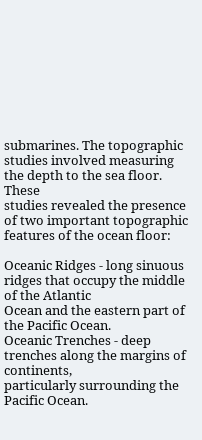submarines. The topographic studies involved measuring the depth to the sea floor. These
studies revealed the presence of two important topographic features of the ocean floor:

Oceanic Ridges - long sinuous ridges that occupy the middle of the Atlantic
Ocean and the eastern part of the Pacific Ocean.
Oceanic Trenches - deep trenches along the margins of continents,
particularly surrounding the Pacific Ocean.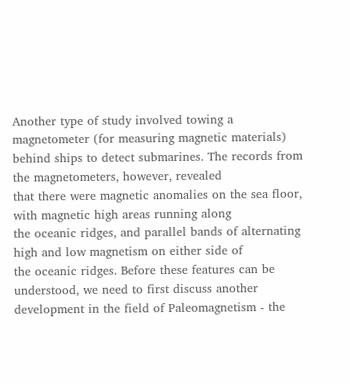Another type of study involved towing a magnetometer (for measuring magnetic materials)
behind ships to detect submarines. The records from the magnetometers, however, revealed
that there were magnetic anomalies on the sea floor, with magnetic high areas running along
the oceanic ridges, and parallel bands of alternating high and low magnetism on either side of
the oceanic ridges. Before these features can be understood, we need to first discuss another
development in the field of Paleomagnetism - the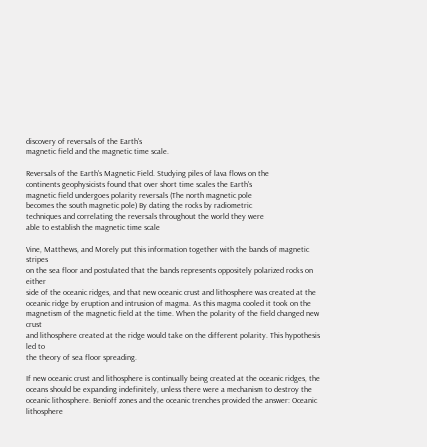discovery of reversals of the Earth's
magnetic field and the magnetic time scale.

Reversals of the Earth's Magnetic Field. Studying piles of lava flows on the
continents geophysicists found that over short time scales the Earth's
magnetic field undergoes polarity reversals (The north magnetic pole
becomes the south magnetic pole) By dating the rocks by radiometric
techniques and correlating the reversals throughout the world they were
able to establish the magnetic time scale

Vine, Matthews, and Morely put this information together with the bands of magnetic stripes
on the sea floor and postulated that the bands represents oppositely polarized rocks on either
side of the oceanic ridges, and that new oceanic crust and lithosphere was created at the
oceanic ridge by eruption and intrusion of magma. As this magma cooled it took on the
magnetism of the magnetic field at the time. When the polarity of the field changed new crust
and lithosphere created at the ridge would take on the different polarity. This hypothesis led to
the theory of sea floor spreading.

If new oceanic crust and lithosphere is continually being created at the oceanic ridges, the
oceans should be expanding indefinitely, unless there were a mechanism to destroy the
oceanic lithosphere. Benioff zones and the oceanic trenches provided the answer: Oceanic
lithosphere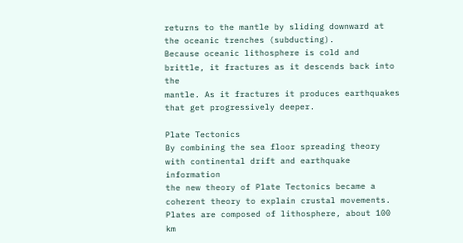returns to the mantle by sliding downward at the oceanic trenches (subducting).
Because oceanic lithosphere is cold and brittle, it fractures as it descends back into the
mantle. As it fractures it produces earthquakes that get progressively deeper.

Plate Tectonics
By combining the sea floor spreading theory with continental drift and earthquake information
the new theory of Plate Tectonics became a coherent theory to explain crustal movements.
Plates are composed of lithosphere, about 100 km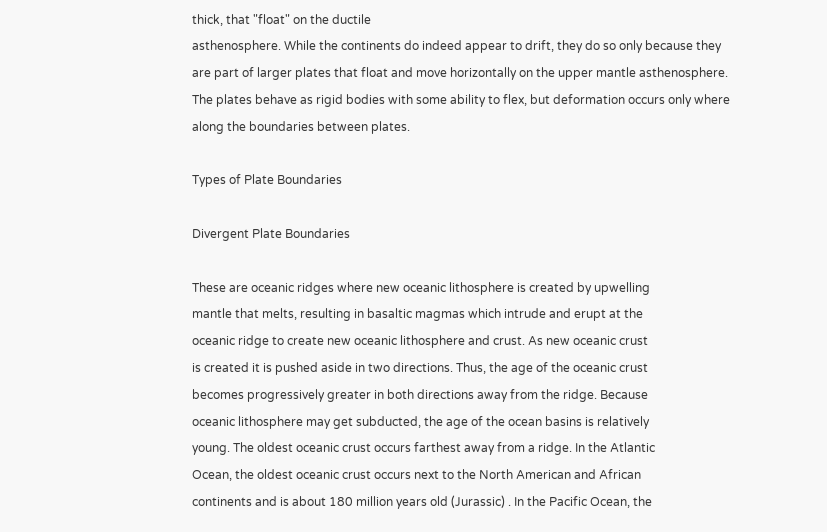thick, that "float" on the ductile
asthenosphere. While the continents do indeed appear to drift, they do so only because they
are part of larger plates that float and move horizontally on the upper mantle asthenosphere.
The plates behave as rigid bodies with some ability to flex, but deformation occurs only where
along the boundaries between plates.

Types of Plate Boundaries

Divergent Plate Boundaries

These are oceanic ridges where new oceanic lithosphere is created by upwelling
mantle that melts, resulting in basaltic magmas which intrude and erupt at the
oceanic ridge to create new oceanic lithosphere and crust. As new oceanic crust
is created it is pushed aside in two directions. Thus, the age of the oceanic crust
becomes progressively greater in both directions away from the ridge. Because
oceanic lithosphere may get subducted, the age of the ocean basins is relatively
young. The oldest oceanic crust occurs farthest away from a ridge. In the Atlantic
Ocean, the oldest oceanic crust occurs next to the North American and African
continents and is about 180 million years old (Jurassic) . In the Pacific Ocean, the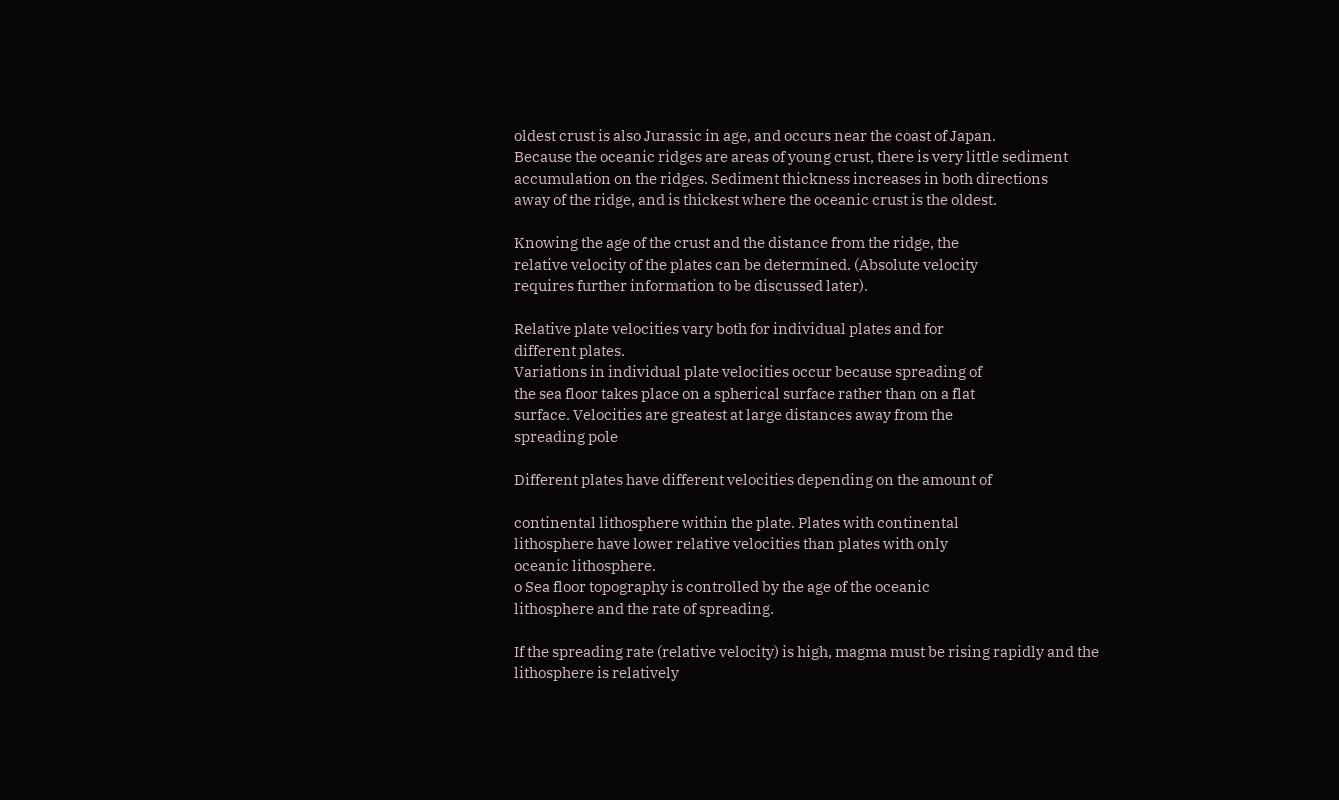oldest crust is also Jurassic in age, and occurs near the coast of Japan.
Because the oceanic ridges are areas of young crust, there is very little sediment
accumulation on the ridges. Sediment thickness increases in both directions
away of the ridge, and is thickest where the oceanic crust is the oldest.

Knowing the age of the crust and the distance from the ridge, the
relative velocity of the plates can be determined. (Absolute velocity
requires further information to be discussed later).

Relative plate velocities vary both for individual plates and for
different plates.
Variations in individual plate velocities occur because spreading of
the sea floor takes place on a spherical surface rather than on a flat
surface. Velocities are greatest at large distances away from the
spreading pole

Different plates have different velocities depending on the amount of

continental lithosphere within the plate. Plates with continental
lithosphere have lower relative velocities than plates with only
oceanic lithosphere.
o Sea floor topography is controlled by the age of the oceanic
lithosphere and the rate of spreading.

If the spreading rate (relative velocity) is high, magma must be rising rapidly and the
lithosphere is relatively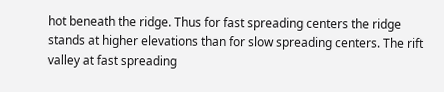hot beneath the ridge. Thus for fast spreading centers the ridge
stands at higher elevations than for slow spreading centers. The rift valley at fast spreading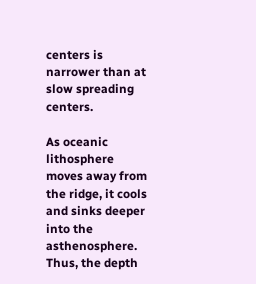centers is narrower than at slow spreading centers.

As oceanic lithosphere moves away from the ridge, it cools and sinks deeper into the
asthenosphere. Thus, the depth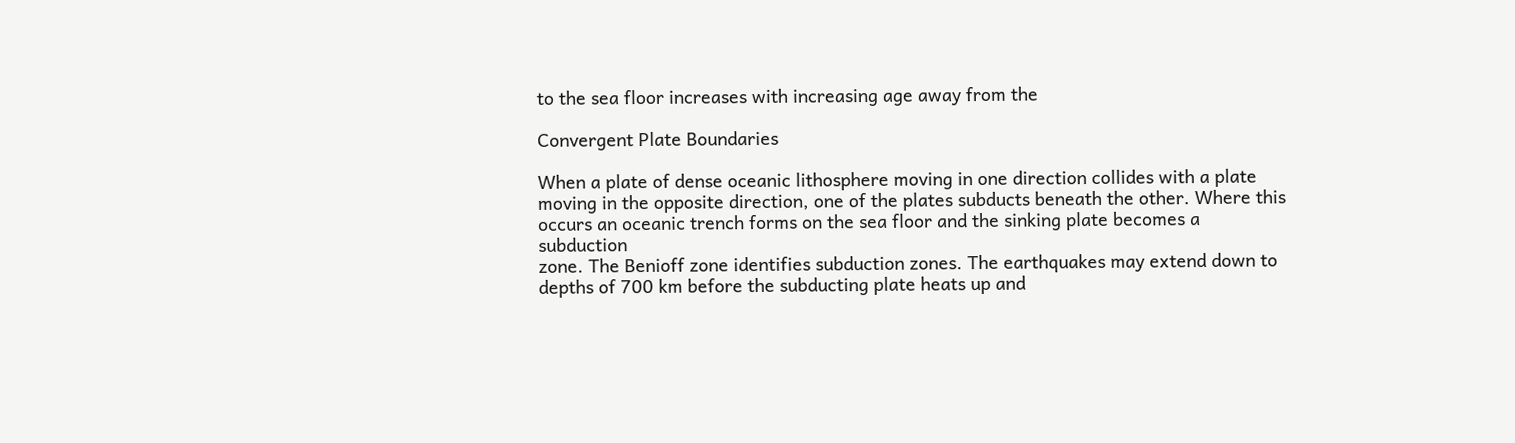to the sea floor increases with increasing age away from the

Convergent Plate Boundaries

When a plate of dense oceanic lithosphere moving in one direction collides with a plate
moving in the opposite direction, one of the plates subducts beneath the other. Where this
occurs an oceanic trench forms on the sea floor and the sinking plate becomes a subduction
zone. The Benioff zone identifies subduction zones. The earthquakes may extend down to
depths of 700 km before the subducting plate heats up and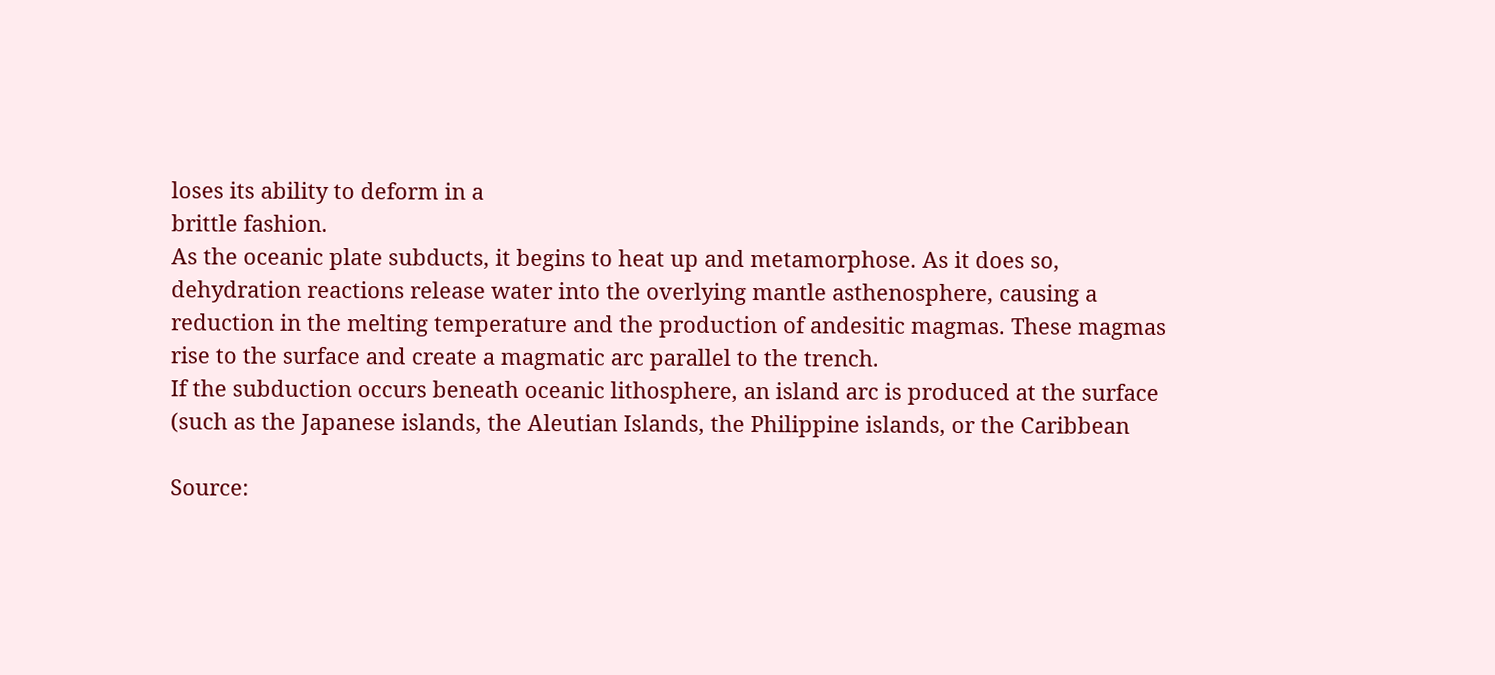loses its ability to deform in a
brittle fashion.
As the oceanic plate subducts, it begins to heat up and metamorphose. As it does so,
dehydration reactions release water into the overlying mantle asthenosphere, causing a
reduction in the melting temperature and the production of andesitic magmas. These magmas
rise to the surface and create a magmatic arc parallel to the trench.
If the subduction occurs beneath oceanic lithosphere, an island arc is produced at the surface
(such as the Japanese islands, the Aleutian Islands, the Philippine islands, or the Caribbean

Source: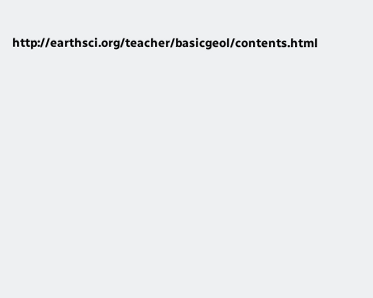http://earthsci.org/teacher/basicgeol/contents.html